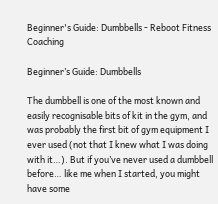Beginner's Guide: Dumbbells - Reboot Fitness Coaching

Beginner’s Guide: Dumbbells

The dumbbell is one of the most known and easily recognisable bits of kit in the gym, and was probably the first bit of gym equipment I ever used (not that I knew what I was doing with it…). But if you’ve never used a dumbbell before… like me when I started, you might have some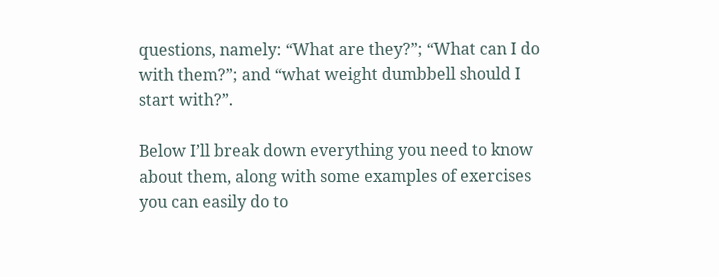questions, namely: “What are they?”; “What can I do with them?”; and “what weight dumbbell should I start with?”.

Below I’ll break down everything you need to know about them, along with some examples of exercises you can easily do to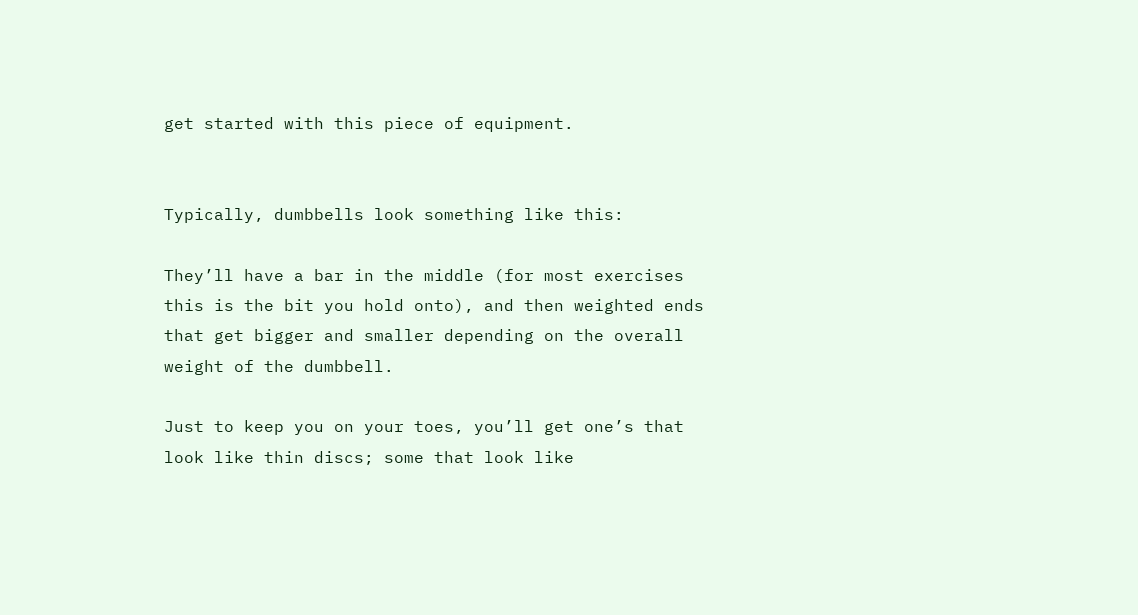get started with this piece of equipment.


Typically, dumbbells look something like this:

They’ll have a bar in the middle (for most exercises this is the bit you hold onto), and then weighted ends that get bigger and smaller depending on the overall weight of the dumbbell.

Just to keep you on your toes, you’ll get one’s that look like thin discs; some that look like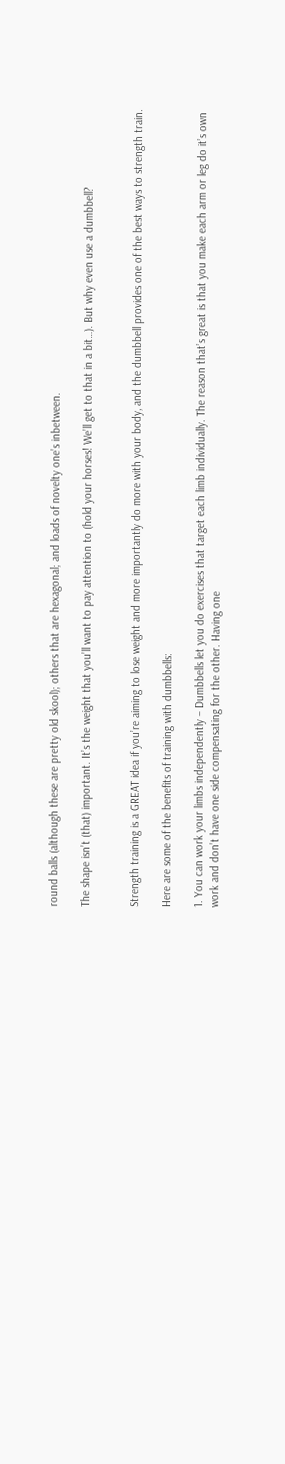round balls (although these are pretty old skool); others that are hexagonal; and loads of novelty one’s inbetween.

The shape isn’t (that) important. It’s the weight that you’ll want to pay attention to (hold your horses! We’ll get to that in a bit…). But why even use a dumbbell?


Strength training is a GREAT idea if you’re aiming to lose weight and more importantly do more with your body, and the dumbbell provides one of the best ways to strength train.

Here are some of the benefits of training with dumbbells:

1. You can work your limbs independently – Dumbbells let you do exercises that target each limb individually. The reason that’s great is that you make each arm or leg do it’s own work and don’t have one side compensating for the other. Having one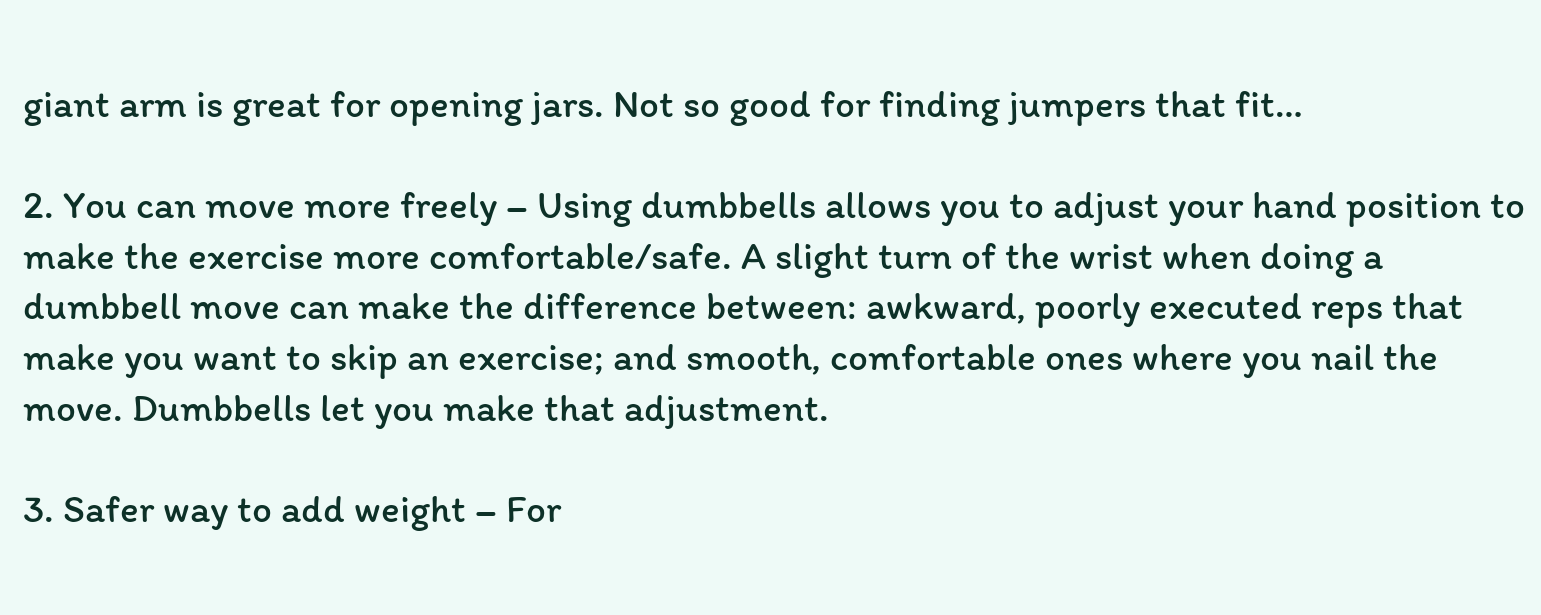giant arm is great for opening jars. Not so good for finding jumpers that fit…

2. You can move more freely – Using dumbbells allows you to adjust your hand position to make the exercise more comfortable/safe. A slight turn of the wrist when doing a dumbbell move can make the difference between: awkward, poorly executed reps that make you want to skip an exercise; and smooth, comfortable ones where you nail the move. Dumbbells let you make that adjustment.

3. Safer way to add weight – For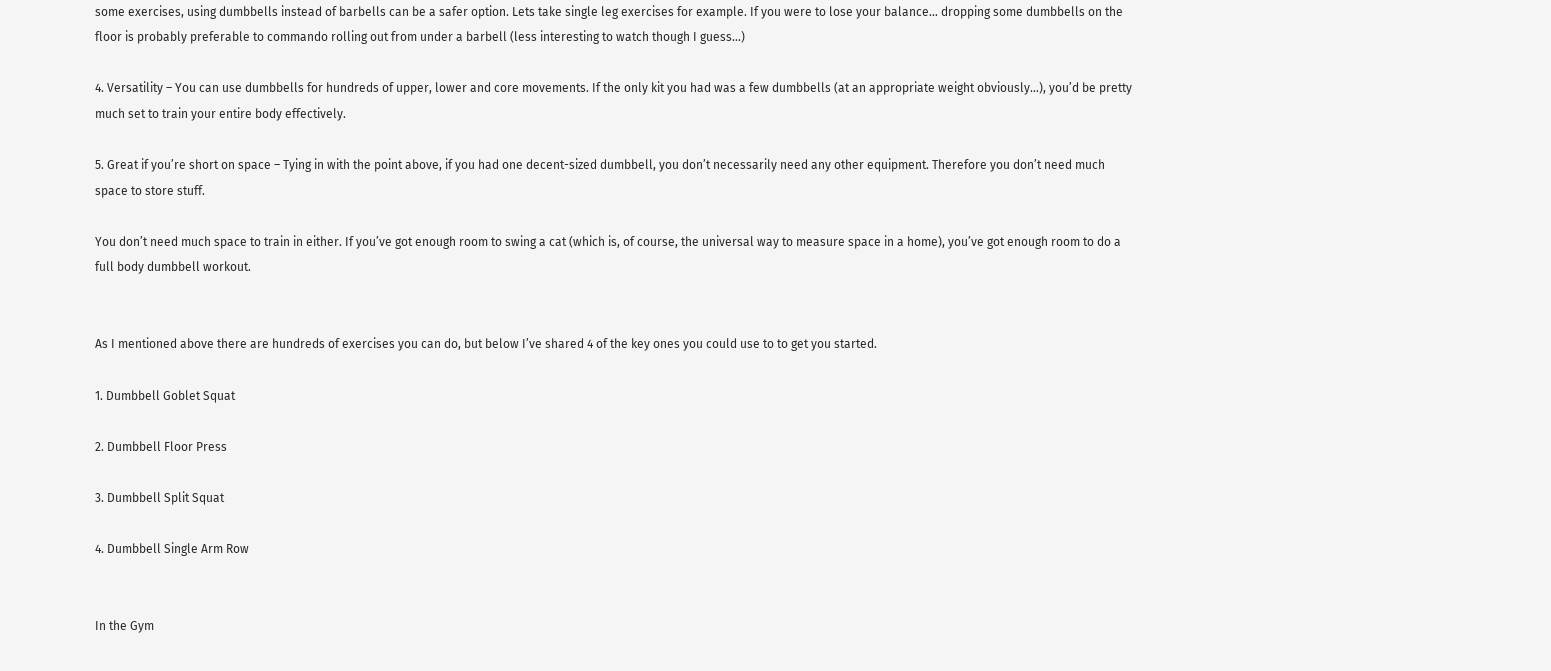some exercises, using dumbbells instead of barbells can be a safer option. Lets take single leg exercises for example. If you were to lose your balance… dropping some dumbbells on the floor is probably preferable to commando rolling out from under a barbell (less interesting to watch though I guess…)

4. Versatility – You can use dumbbells for hundreds of upper, lower and core movements. If the only kit you had was a few dumbbells (at an appropriate weight obviously…), you’d be pretty much set to train your entire body effectively.

5. Great if you’re short on space – Tying in with the point above, if you had one decent-sized dumbbell, you don’t necessarily need any other equipment. Therefore you don’t need much space to store stuff.

You don’t need much space to train in either. If you’ve got enough room to swing a cat (which is, of course, the universal way to measure space in a home), you’ve got enough room to do a full body dumbbell workout.


As I mentioned above there are hundreds of exercises you can do, but below I’ve shared 4 of the key ones you could use to to get you started.

1. Dumbbell Goblet Squat

2. Dumbbell Floor Press

3. Dumbbell Split Squat

4. Dumbbell Single Arm Row


In the Gym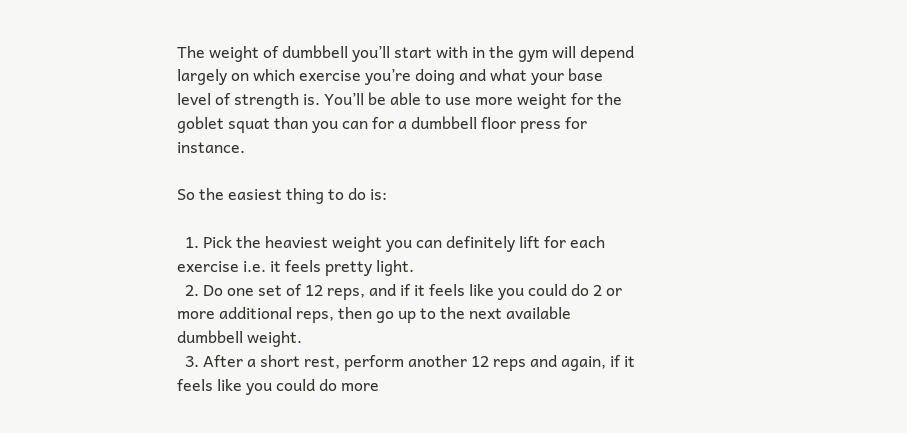The weight of dumbbell you’ll start with in the gym will depend largely on which exercise you’re doing and what your base level of strength is. You’ll be able to use more weight for the goblet squat than you can for a dumbbell floor press for instance.

So the easiest thing to do is:

  1. Pick the heaviest weight you can definitely lift for each exercise i.e. it feels pretty light.
  2. Do one set of 12 reps, and if it feels like you could do 2 or more additional reps, then go up to the next available dumbbell weight.
  3. After a short rest, perform another 12 reps and again, if it feels like you could do more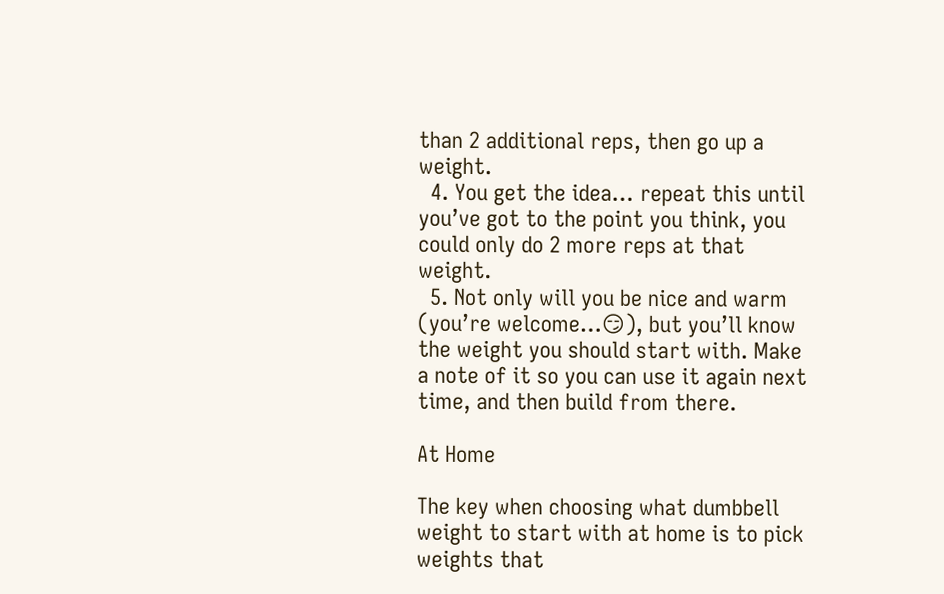than 2 additional reps, then go up a weight.
  4. You get the idea… repeat this until you’ve got to the point you think, you could only do 2 more reps at that weight.
  5. Not only will you be nice and warm (you’re welcome…😏), but you’ll know the weight you should start with. Make a note of it so you can use it again next time, and then build from there.

At Home

The key when choosing what dumbbell weight to start with at home is to pick weights that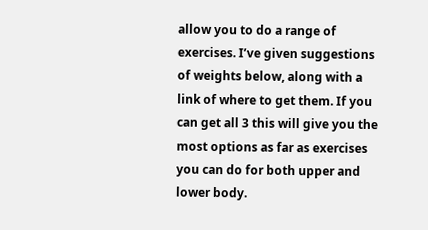allow you to do a range of exercises. I’ve given suggestions of weights below, along with a link of where to get them. If you can get all 3 this will give you the most options as far as exercises you can do for both upper and lower body.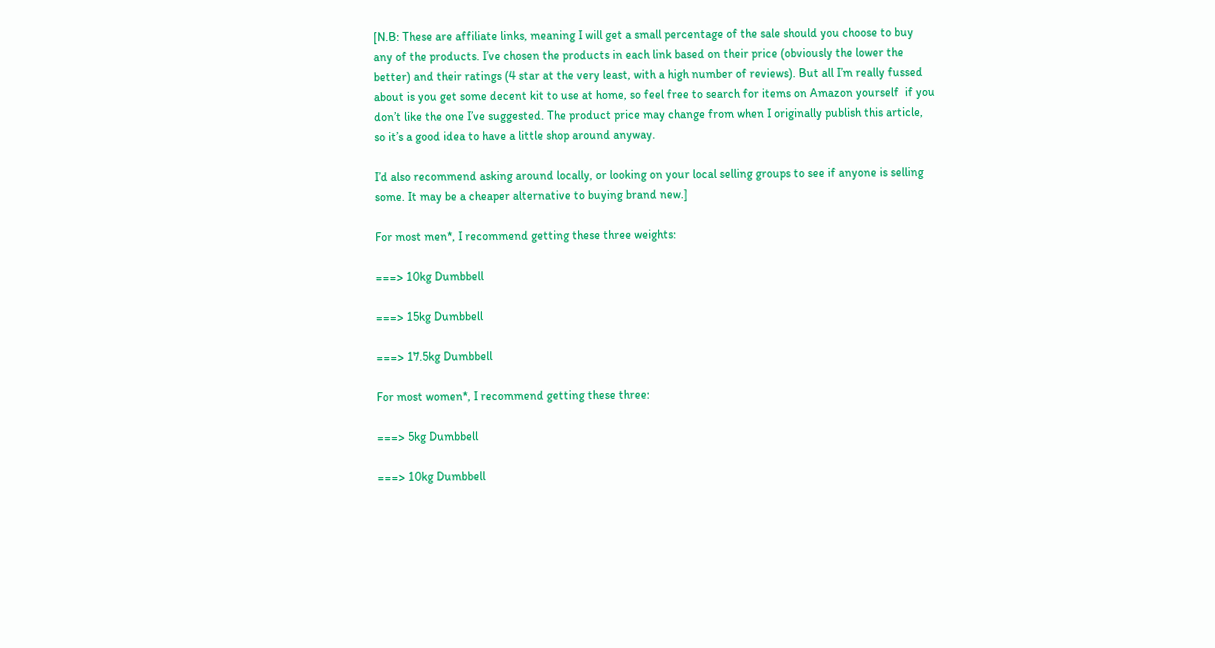[N.B: These are affiliate links, meaning I will get a small percentage of the sale should you choose to buy any of the products. I’ve chosen the products in each link based on their price (obviously the lower the better) and their ratings (4 star at the very least, with a high number of reviews). But all I’m really fussed about is you get some decent kit to use at home, so feel free to search for items on Amazon yourself  if you don’t like the one I’ve suggested. The product price may change from when I originally publish this article, so it’s a good idea to have a little shop around anyway.

I’d also recommend asking around locally, or looking on your local selling groups to see if anyone is selling some. It may be a cheaper alternative to buying brand new.]

For most men*, I recommend getting these three weights:

===> 10kg Dumbbell

===> 15kg Dumbbell

===> 17.5kg Dumbbell

For most women*, I recommend getting these three:

===> 5kg Dumbbell

===> 10kg Dumbbell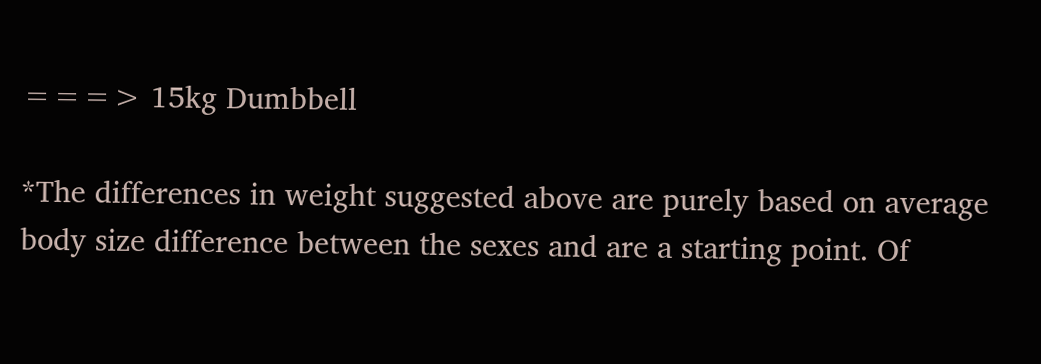===> 15kg Dumbbell

*The differences in weight suggested above are purely based on average body size difference between the sexes and are a starting point. Of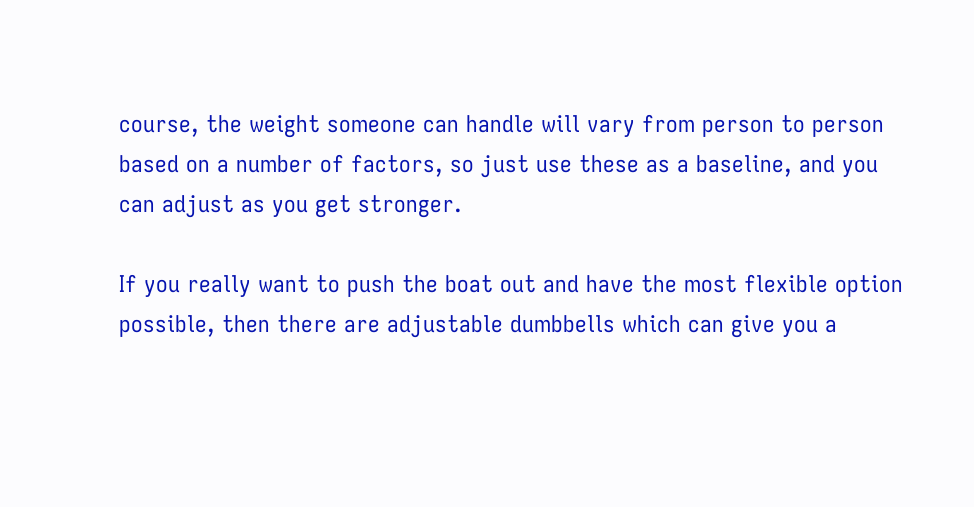course, the weight someone can handle will vary from person to person based on a number of factors, so just use these as a baseline, and you can adjust as you get stronger.

If you really want to push the boat out and have the most flexible option possible, then there are adjustable dumbbells which can give you a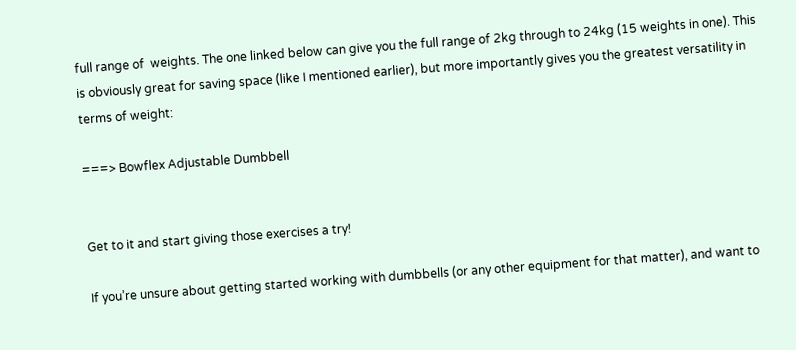full range of  weights. The one linked below can give you the full range of 2kg through to 24kg (15 weights in one). This is obviously great for saving space (like I mentioned earlier), but more importantly gives you the greatest versatility in terms of weight:

===> Bowflex Adjustable Dumbbell


Get to it and start giving those exercises a try!

If you’re unsure about getting started working with dumbbells (or any other equipment for that matter), and want to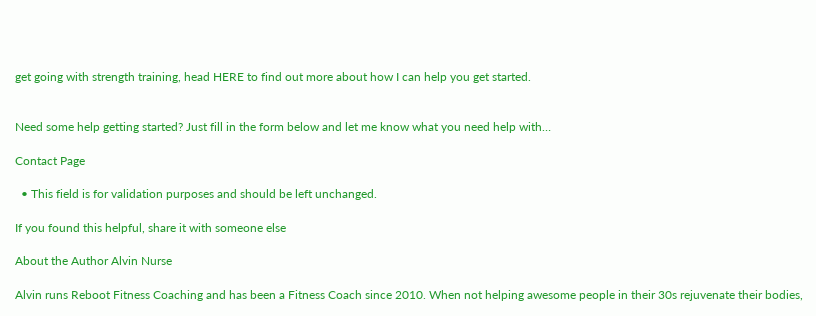get going with strength training, head HERE to find out more about how I can help you get started.


Need some help getting started? Just fill in the form below and let me know what you need help with…

Contact Page

  • This field is for validation purposes and should be left unchanged.

If you found this helpful, share it with someone else

About the Author Alvin Nurse

Alvin runs Reboot Fitness Coaching and has been a Fitness Coach since 2010. When not helping awesome people in their 30s rejuvenate their bodies,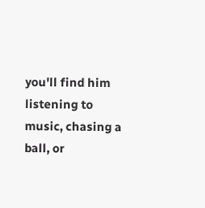you'll find him listening to music, chasing a ball, or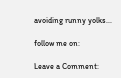avoiding runny yolks...

follow me on:

Leave a Comment: